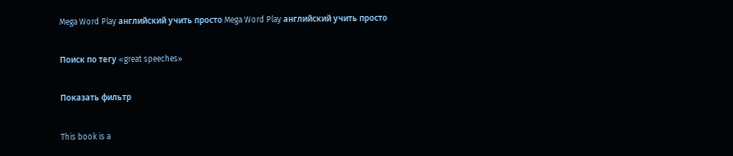Mega Word Play английский учить просто Mega Word Play английский учить просто

Поиск по тегу «great speeches»

Показать фильтр

This book is a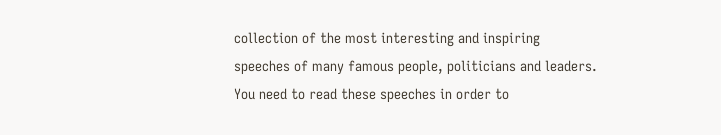collection of the most interesting and inspiring speeches of many famous people, politicians and leaders. You need to read these speeches in order to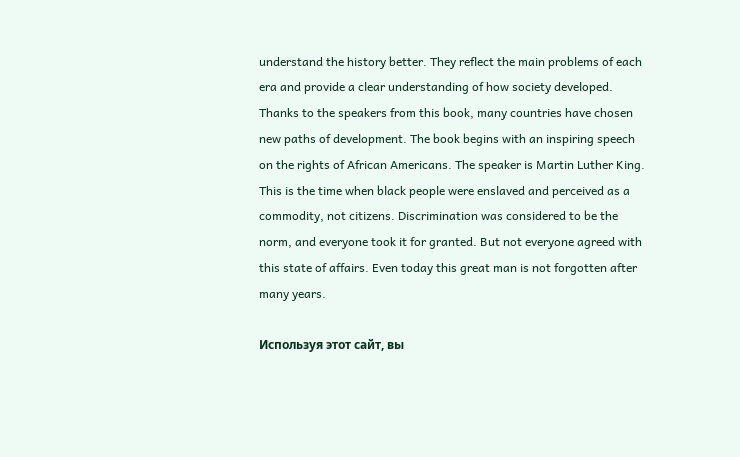understand the history better. They reflect the main problems of each era and provide a clear understanding of how society developed. Thanks to the speakers from this book, many countries have chosen new paths of development. The book begins with an inspiring speech on the rights of African Americans. The speaker is Martin Luther King. This is the time when black people were enslaved and perceived as a commodity, not citizens. Discrimination was considered to be the norm, and everyone took it for granted. But not everyone agreed with this state of affairs. Even today this great man is not forgotten after many years.

Используя этот сайт, вы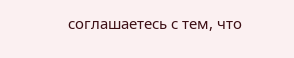соглашаетесь с тем, что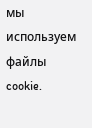мы используем файлы cookie.